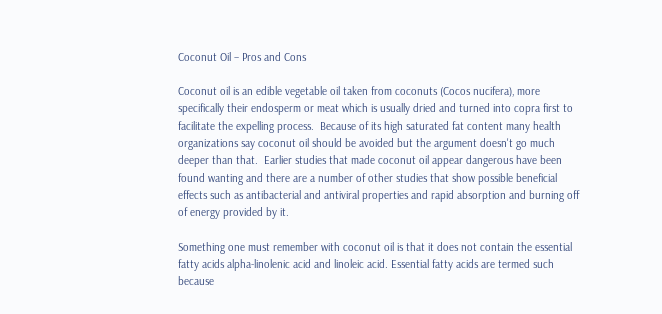Coconut Oil – Pros and Cons

Coconut oil is an edible vegetable oil taken from coconuts (Cocos nucifera), more specifically their endosperm or meat which is usually dried and turned into copra first to facilitate the expelling process.  Because of its high saturated fat content many health organizations say coconut oil should be avoided but the argument doesn't go much deeper than that.  Earlier studies that made coconut oil appear dangerous have been found wanting and there are a number of other studies that show possible beneficial effects such as antibacterial and antiviral properties and rapid absorption and burning off of energy provided by it.

Something one must remember with coconut oil is that it does not contain the essential fatty acids alpha-linolenic acid and linoleic acid. Essential fatty acids are termed such because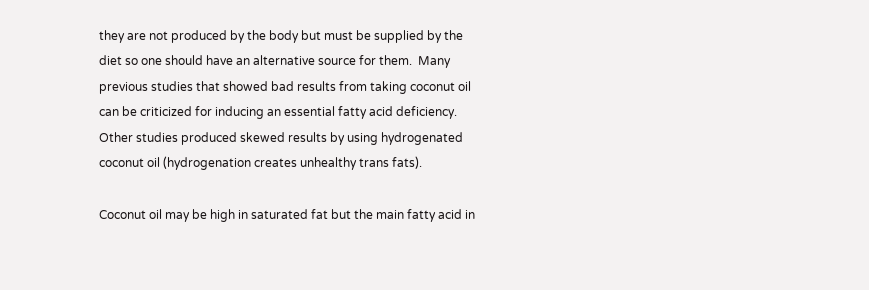they are not produced by the body but must be supplied by the diet so one should have an alternative source for them.  Many previous studies that showed bad results from taking coconut oil can be criticized for inducing an essential fatty acid deficiency. Other studies produced skewed results by using hydrogenated coconut oil (hydrogenation creates unhealthy trans fats).

Coconut oil may be high in saturated fat but the main fatty acid in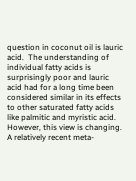question in coconut oil is lauric acid.  The understanding of individual fatty acids is surprisingly poor and lauric acid had for a long time been considered similar in its effects to other saturated fatty acids like palmitic and myristic acid. However, this view is changing. A relatively recent meta-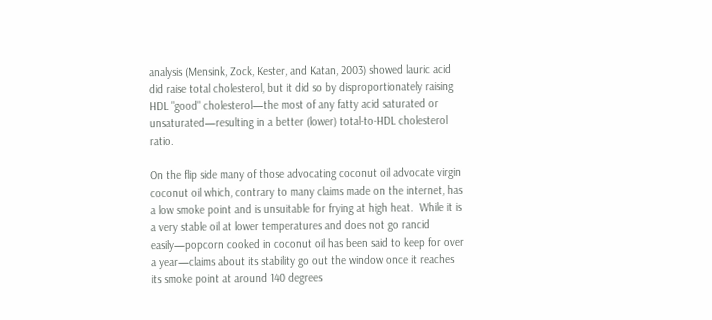analysis (Mensink, Zock, Kester, and Katan, 2003) showed lauric acid did raise total cholesterol, but it did so by disproportionately raising HDL "good" cholesterol—the most of any fatty acid saturated or unsaturated—resulting in a better (lower) total-to-HDL cholesterol ratio.

On the flip side many of those advocating coconut oil advocate virgin coconut oil which, contrary to many claims made on the internet, has a low smoke point and is unsuitable for frying at high heat.  While it is a very stable oil at lower temperatures and does not go rancid easily—popcorn cooked in coconut oil has been said to keep for over a year—claims about its stability go out the window once it reaches its smoke point at around 140 degrees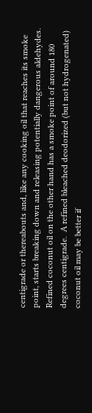centigrade or thereabouts and, like any cooking oil that reaches its smoke point, starts breaking down and releasing potentially dangerous aldehydes.  Refined coconut oil on the other hand has a smoke point of around 180 degrees centigrade.  A refined bleached deodorized (but not hydrogenated) coconut oil may be better if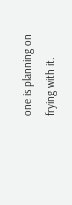one is planning on frying with it.